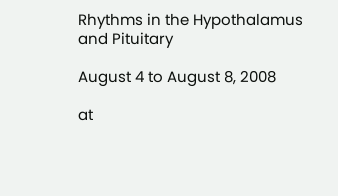Rhythms in the Hypothalamus and Pituitary

August 4 to August 8, 2008

at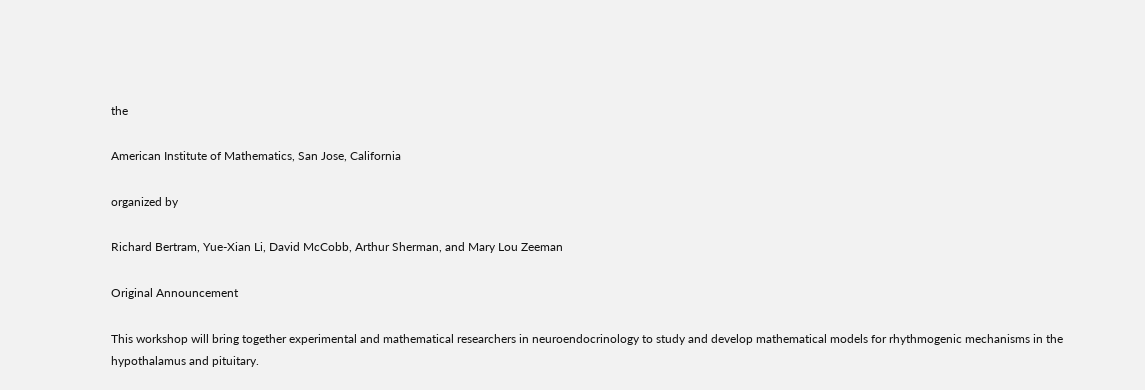the

American Institute of Mathematics, San Jose, California

organized by

Richard Bertram, Yue-Xian Li, David McCobb, Arthur Sherman, and Mary Lou Zeeman

Original Announcement

This workshop will bring together experimental and mathematical researchers in neuroendocrinology to study and develop mathematical models for rhythmogenic mechanisms in the hypothalamus and pituitary.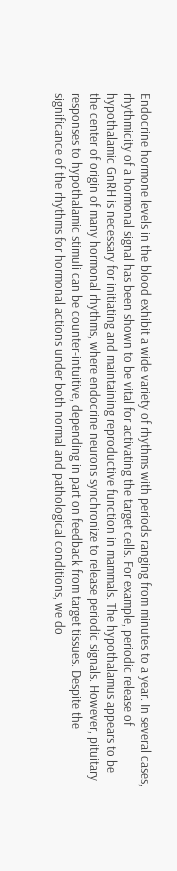Endocrine hormone levels in the blood exhibit a wide variety of rhythms with periods ranging from minutes to a year. In several cases, rhythmicity of a hormonal signal has been shown to be vital for activating the target cells. For example, periodic release of hypothalamic GnRH is necessary for initiating and maintaining reproductive function in mammals. The hypothalamus appears to be the center of origin of many hormonal rhythms, where endocrine neurons synchronize to release periodic signals. However, pituitary responses to hypothalamic stimuli can be counter-intuitive, depending in part on feedback from target tissues. Despite the significance of the rhythms for hormonal actions under both normal and pathological conditions, we do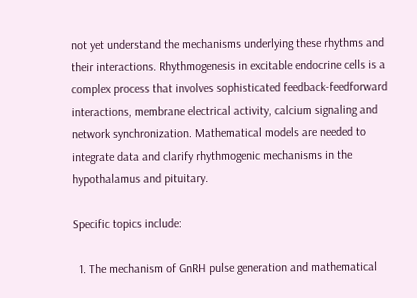not yet understand the mechanisms underlying these rhythms and their interactions. Rhythmogenesis in excitable endocrine cells is a complex process that involves sophisticated feedback-feedforward interactions, membrane electrical activity, calcium signaling and network synchronization. Mathematical models are needed to integrate data and clarify rhythmogenic mechanisms in the hypothalamus and pituitary.

Specific topics include:

  1. The mechanism of GnRH pulse generation and mathematical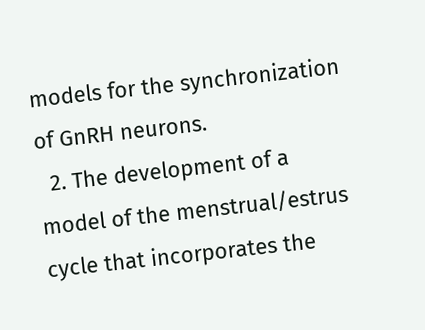models for the synchronization of GnRH neurons.
  2. The development of a model of the menstrual/estrus cycle that incorporates the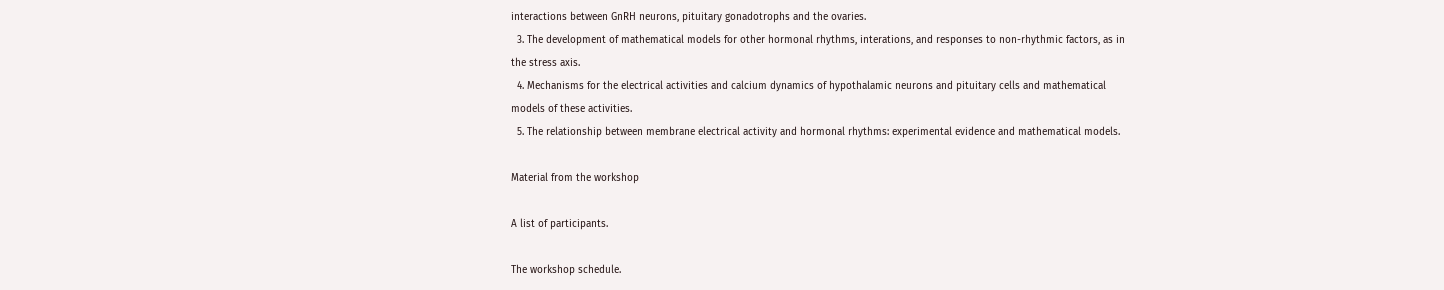interactions between GnRH neurons, pituitary gonadotrophs and the ovaries.
  3. The development of mathematical models for other hormonal rhythms, interations, and responses to non-rhythmic factors, as in the stress axis.
  4. Mechanisms for the electrical activities and calcium dynamics of hypothalamic neurons and pituitary cells and mathematical models of these activities.
  5. The relationship between membrane electrical activity and hormonal rhythms: experimental evidence and mathematical models.

Material from the workshop

A list of participants.

The workshop schedule.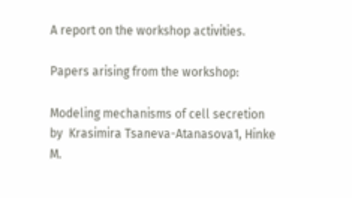A report on the workshop activities.

Papers arising from the workshop:

Modeling mechanisms of cell secretion
by  Krasimira Tsaneva-Atanasova1, Hinke M.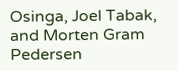Osinga, Joel Tabak, and Morten Gram Pedersen